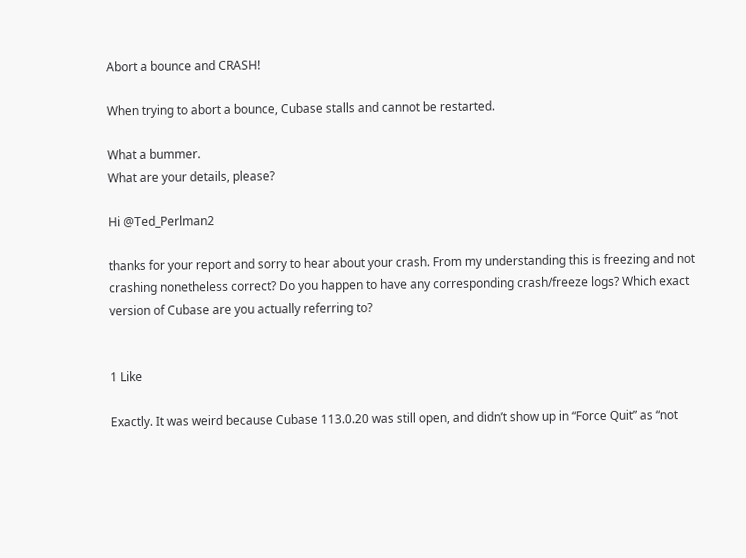Abort a bounce and CRASH!

When trying to abort a bounce, Cubase stalls and cannot be restarted.

What a bummer.
What are your details, please?

Hi @Ted_Perlman2

thanks for your report and sorry to hear about your crash. From my understanding this is freezing and not crashing nonetheless correct? Do you happen to have any corresponding crash/freeze logs? Which exact version of Cubase are you actually referring to?


1 Like

Exactly. It was weird because Cubase 113.0.20 was still open, and didn’t show up in “Force Quit” as “not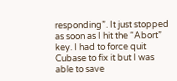responding”. It just stopped as soon as I hit the “Abort” key. I had to force quit Cubase to fix it but I was able to save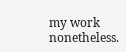my work nonetheless.